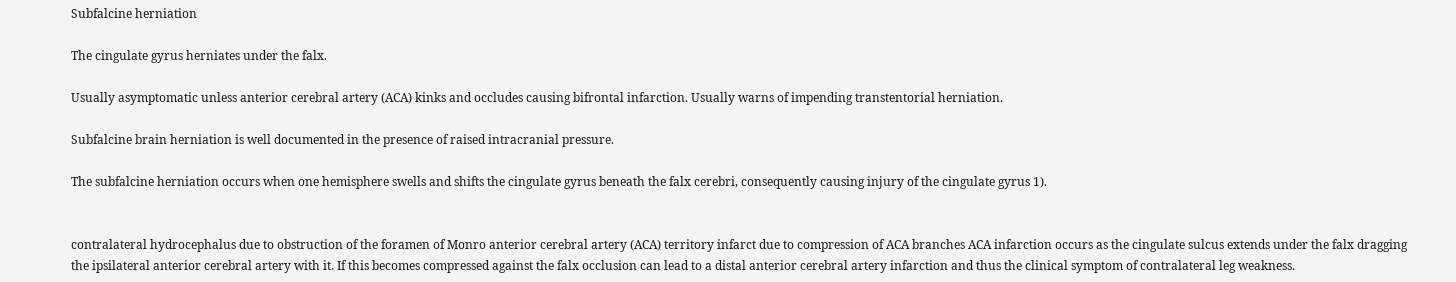Subfalcine herniation

The cingulate gyrus herniates under the falx.

Usually asymptomatic unless anterior cerebral artery (ACA) kinks and occludes causing bifrontal infarction. Usually warns of impending transtentorial herniation.

Subfalcine brain herniation is well documented in the presence of raised intracranial pressure.

The subfalcine herniation occurs when one hemisphere swells and shifts the cingulate gyrus beneath the falx cerebri, consequently causing injury of the cingulate gyrus 1).


contralateral hydrocephalus due to obstruction of the foramen of Monro anterior cerebral artery (ACA) territory infarct due to compression of ACA branches ACA infarction occurs as the cingulate sulcus extends under the falx dragging the ipsilateral anterior cerebral artery with it. If this becomes compressed against the falx occlusion can lead to a distal anterior cerebral artery infarction and thus the clinical symptom of contralateral leg weakness.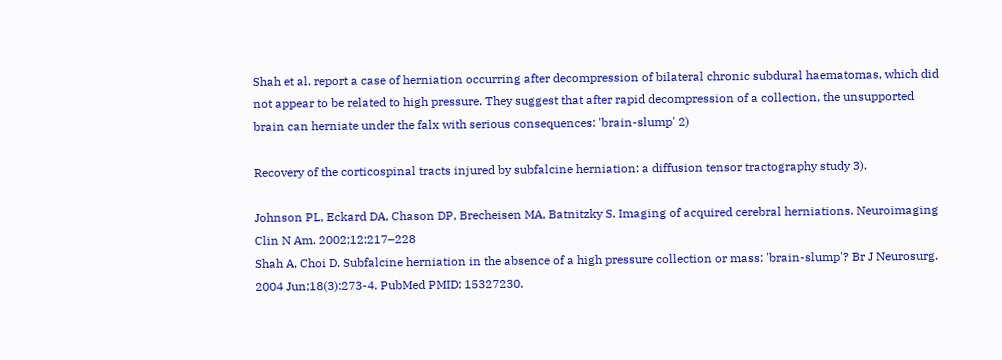Shah et al. report a case of herniation occurring after decompression of bilateral chronic subdural haematomas, which did not appear to be related to high pressure. They suggest that after rapid decompression of a collection, the unsupported brain can herniate under the falx with serious consequences: 'brain-slump' 2)

Recovery of the corticospinal tracts injured by subfalcine herniation: a diffusion tensor tractography study 3).

Johnson PL, Eckard DA, Chason DP, Brecheisen MA, Batnitzky S. Imaging of acquired cerebral herniations. Neuroimaging Clin N Am. 2002;12:217–228
Shah A, Choi D. Subfalcine herniation in the absence of a high pressure collection or mass: 'brain-slump'? Br J Neurosurg. 2004 Jun;18(3):273-4. PubMed PMID: 15327230.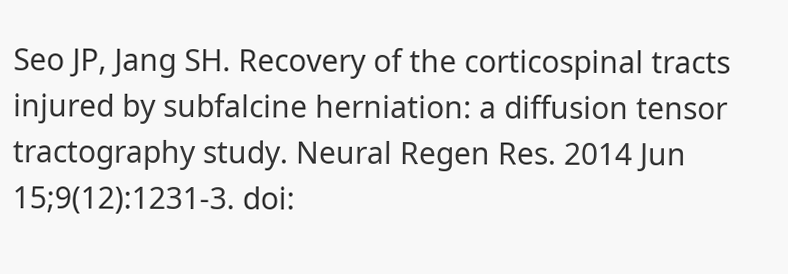Seo JP, Jang SH. Recovery of the corticospinal tracts injured by subfalcine herniation: a diffusion tensor tractography study. Neural Regen Res. 2014 Jun 15;9(12):1231-3. doi: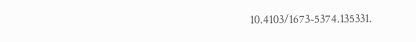10.4103/1673-5374.135331.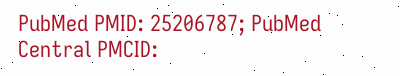PubMed PMID: 25206787; PubMed Central PMCID: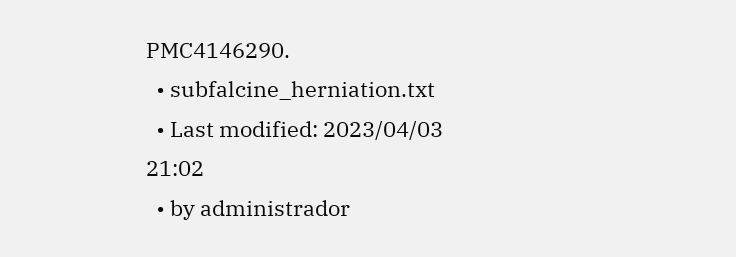PMC4146290.
  • subfalcine_herniation.txt
  • Last modified: 2023/04/03 21:02
  • by administrador